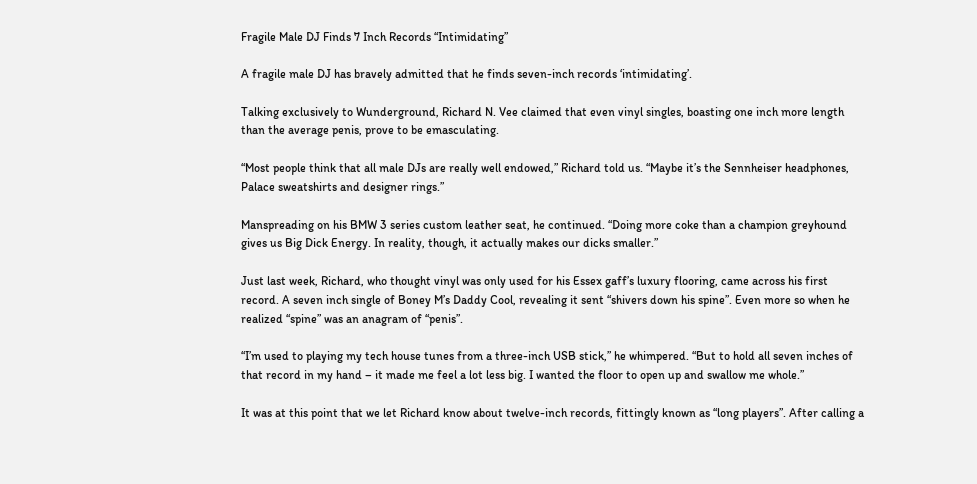Fragile Male DJ Finds 7 Inch Records “Intimidating”

A fragile male DJ has bravely admitted that he finds seven-inch records ‘intimidating’.

Talking exclusively to Wunderground, Richard N. Vee claimed that even vinyl singles, boasting one inch more length than the average penis, prove to be emasculating.

“Most people think that all male DJs are really well endowed,” Richard told us. “Maybe it’s the Sennheiser headphones, Palace sweatshirts and designer rings.”

Manspreading on his BMW 3 series custom leather seat, he continued. “Doing more coke than a champion greyhound gives us Big Dick Energy. In reality, though, it actually makes our dicks smaller.”

Just last week, Richard, who thought vinyl was only used for his Essex gaff’s luxury flooring, came across his first record. A seven inch single of Boney M’s Daddy Cool, revealing it sent “shivers down his spine”. Even more so when he realized “spine” was an anagram of “penis”.

“I’m used to playing my tech house tunes from a three-inch USB stick,” he whimpered. “But to hold all seven inches of that record in my hand – it made me feel a lot less big. I wanted the floor to open up and swallow me whole.”

It was at this point that we let Richard know about twelve-inch records, fittingly known as “long players”. After calling a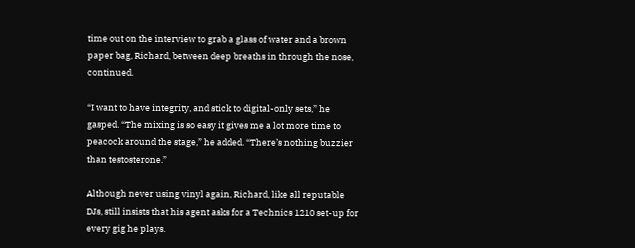time out on the interview to grab a glass of water and a brown paper bag, Richard, between deep breaths in through the nose, continued.

“I want to have integrity, and stick to digital-only sets,” he gasped. “The mixing is so easy it gives me a lot more time to peacock around the stage,” he added. “There’s nothing buzzier than testosterone.”

Although never using vinyl again, Richard, like all reputable DJs, still insists that his agent asks for a Technics 1210 set-up for every gig he plays.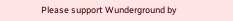Please support Wunderground by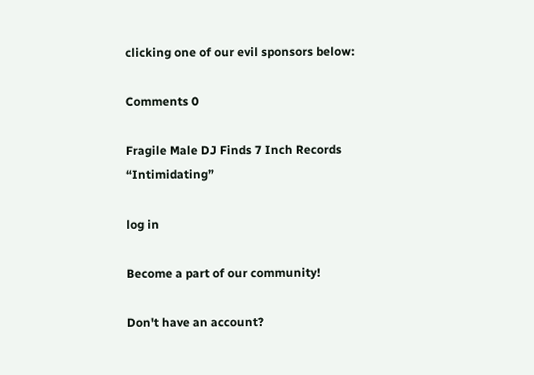clicking one of our evil sponsors below:

Comments 0

Fragile Male DJ Finds 7 Inch Records “Intimidating”

log in

Become a part of our community!

Don't have an account?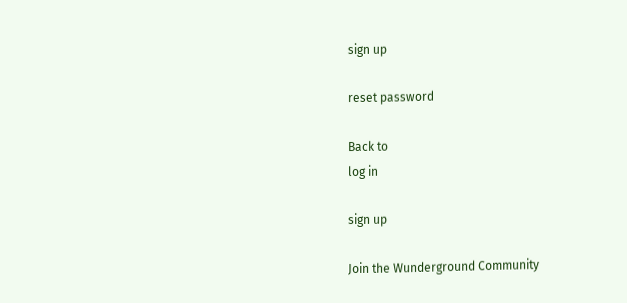sign up

reset password

Back to
log in

sign up

Join the Wunderground Community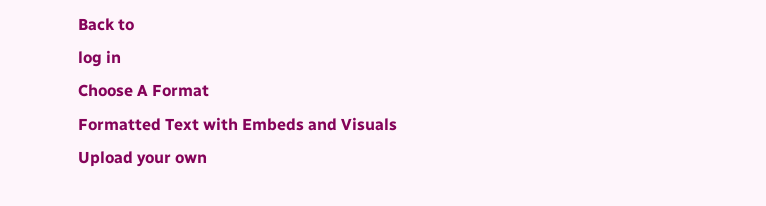Back to
log in
Choose A Format
Formatted Text with Embeds and Visuals
Upload your own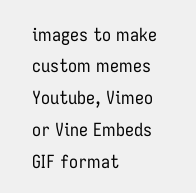images to make custom memes
Youtube, Vimeo or Vine Embeds
GIF format